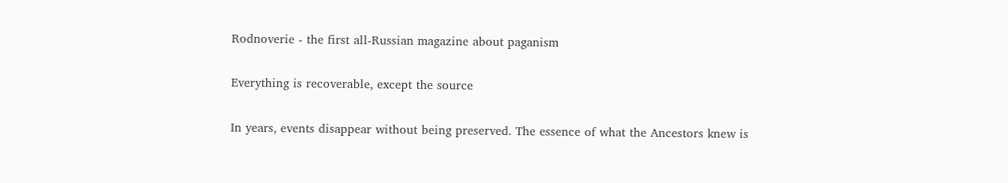Rodnoverie - the first all-Russian magazine about paganism

Everything is recoverable, except the source

In years, events disappear without being preserved. The essence of what the Ancestors knew is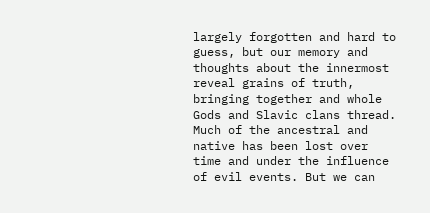largely forgotten and hard to guess, but our memory and thoughts about the innermost reveal grains of truth, bringing together and whole Gods and Slavic clans thread. Much of the ancestral and native has been lost over time and under the influence of evil events. But we can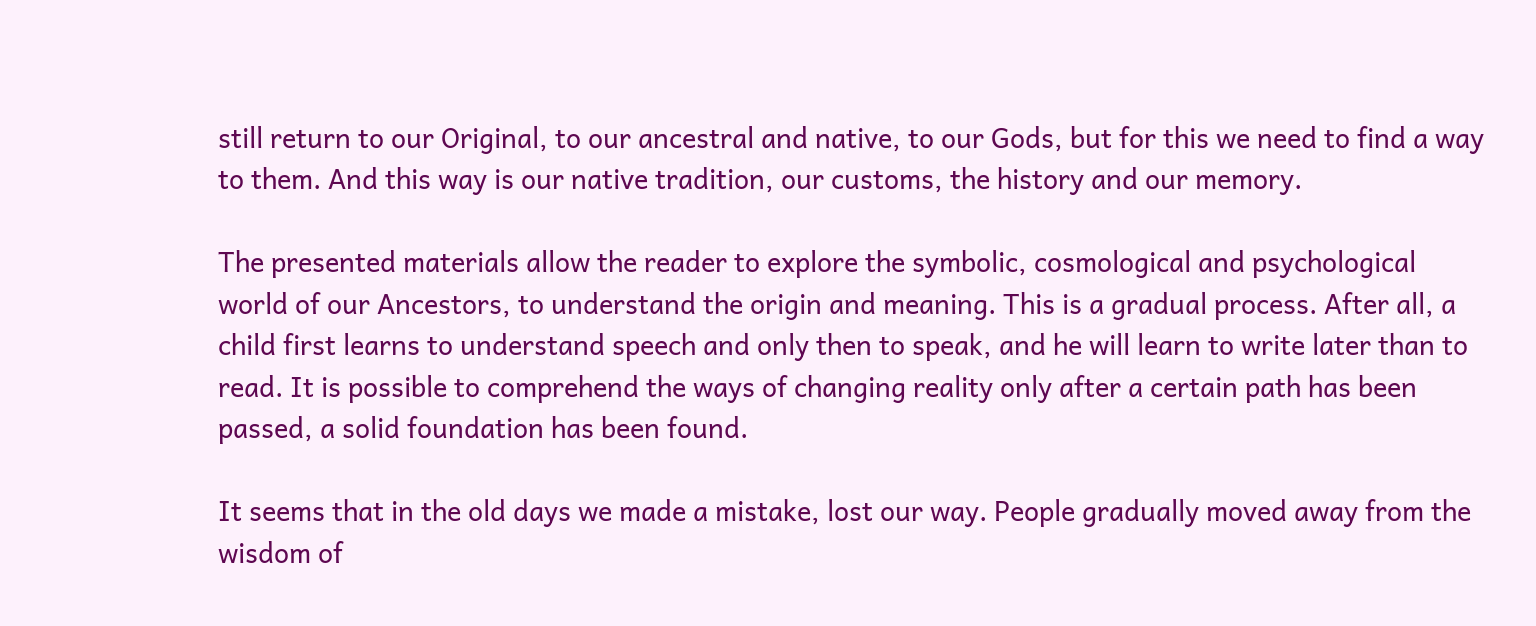still return to our Original, to our ancestral and native, to our Gods, but for this we need to find a way to them. And this way is our native tradition, our customs, the history and our memory.

The presented materials allow the reader to explore the symbolic, cosmological and psychological world of our Ancestors, to understand the origin and meaning. This is a gradual process. After all, a child first learns to understand speech and only then to speak, and he will learn to write later than to read. It is possible to comprehend the ways of changing reality only after a certain path has been passed, a solid foundation has been found.

It seems that in the old days we made a mistake, lost our way. People gradually moved away from the wisdom of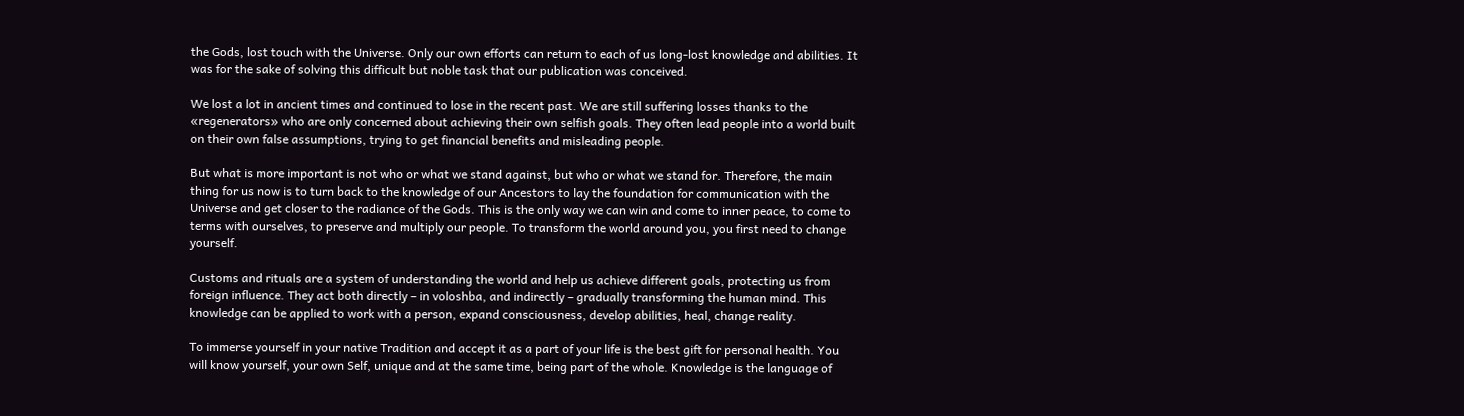the Gods, lost touch with the Universe. Only our own efforts can return to each of us long-lost knowledge and abilities. It was for the sake of solving this difficult but noble task that our publication was conceived.

We lost a lot in ancient times and continued to lose in the recent past. We are still suffering losses thanks to the «regenerators» who are only concerned about achieving their own selfish goals. They often lead people into a world built on their own false assumptions, trying to get financial benefits and misleading people.

But what is more important is not who or what we stand against, but who or what we stand for. Therefore, the main thing for us now is to turn back to the knowledge of our Ancestors to lay the foundation for communication with the Universe and get closer to the radiance of the Gods. This is the only way we can win and come to inner peace, to come to terms with ourselves, to preserve and multiply our people. To transform the world around you, you first need to change yourself.

Customs and rituals are a system of understanding the world and help us achieve different goals, protecting us from foreign influence. They act both directly – in voloshba, and indirectly – gradually transforming the human mind. This knowledge can be applied to work with a person, expand consciousness, develop abilities, heal, change reality.

To immerse yourself in your native Tradition and accept it as a part of your life is the best gift for personal health. You will know yourself, your own Self, unique and at the same time, being part of the whole. Knowledge is the language of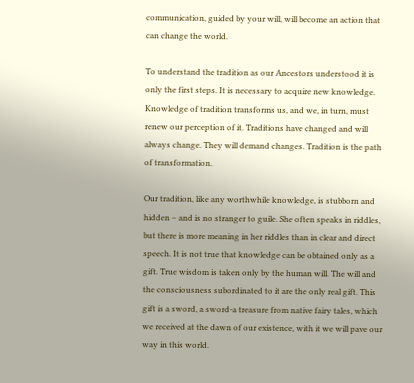communication, guided by your will, will become an action that can change the world.

To understand the tradition as our Ancestors understood it is only the first steps. It is necessary to acquire new knowledge. Knowledge of tradition transforms us, and we, in turn, must renew our perception of it. Traditions have changed and will always change. They will demand changes. Tradition is the path of transformation.

Our tradition, like any worthwhile knowledge, is stubborn and hidden – and is no stranger to guile. She often speaks in riddles, but there is more meaning in her riddles than in clear and direct speech. It is not true that knowledge can be obtained only as a gift. True wisdom is taken only by the human will. The will and the consciousness subordinated to it are the only real gift. This gift is a sword, a sword-a treasure from native fairy tales, which we received at the dawn of our existence, with it we will pave our way in this world.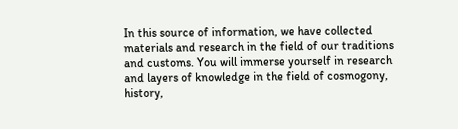In this source of information, we have collected materials and research in the field of our traditions and customs. You will immerse yourself in research and layers of knowledge in the field of cosmogony, history,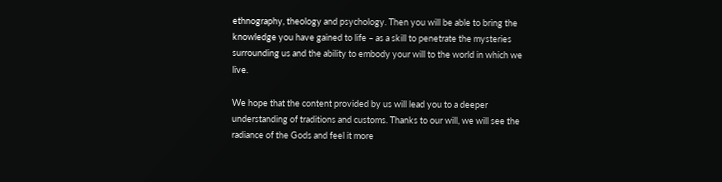ethnography, theology and psychology. Then you will be able to bring the knowledge you have gained to life – as a skill to penetrate the mysteries surrounding us and the ability to embody your will to the world in which we live.

We hope that the content provided by us will lead you to a deeper understanding of traditions and customs. Thanks to our will, we will see the radiance of the Gods and feel it more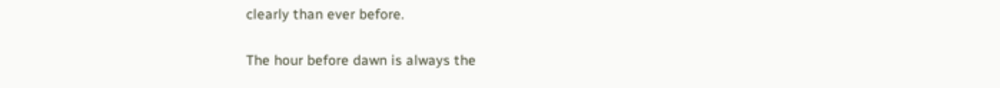clearly than ever before.

The hour before dawn is always the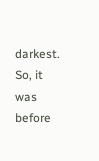darkest. So, it was before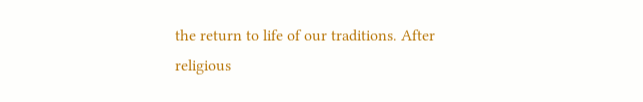the return to life of our traditions. After religious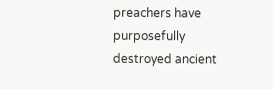preachers have purposefully destroyed ancient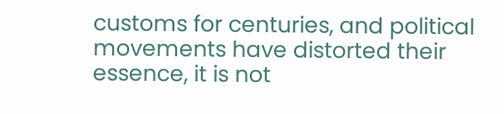customs for centuries, and political movements have distorted their essence, it is not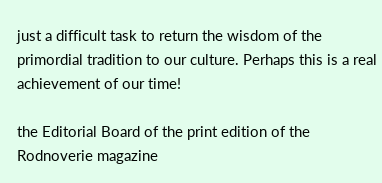just a difficult task to return the wisdom of the primordial tradition to our culture. Perhaps this is a real achievement of our time!

the Editorial Board of the print edition of the Rodnoverie magazine